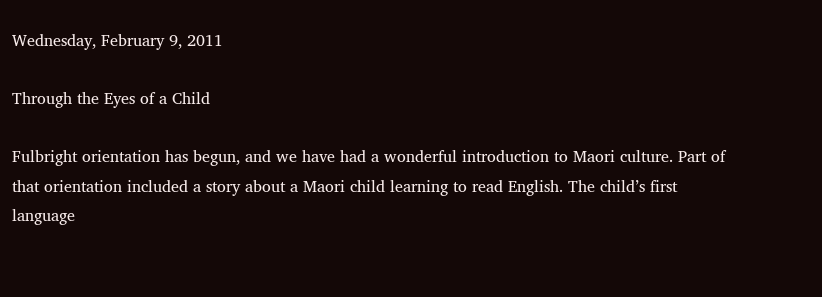Wednesday, February 9, 2011

Through the Eyes of a Child

Fulbright orientation has begun, and we have had a wonderful introduction to Maori culture. Part of that orientation included a story about a Maori child learning to read English. The child’s first language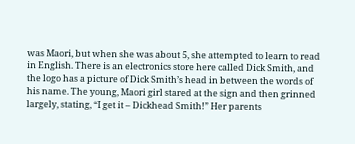was Maori, but when she was about 5, she attempted to learn to read in English. There is an electronics store here called Dick Smith, and the logo has a picture of Dick Smith’s head in between the words of his name. The young, Maori girl stared at the sign and then grinned largely, stating, “I get it – Dickhead Smith!” Her parents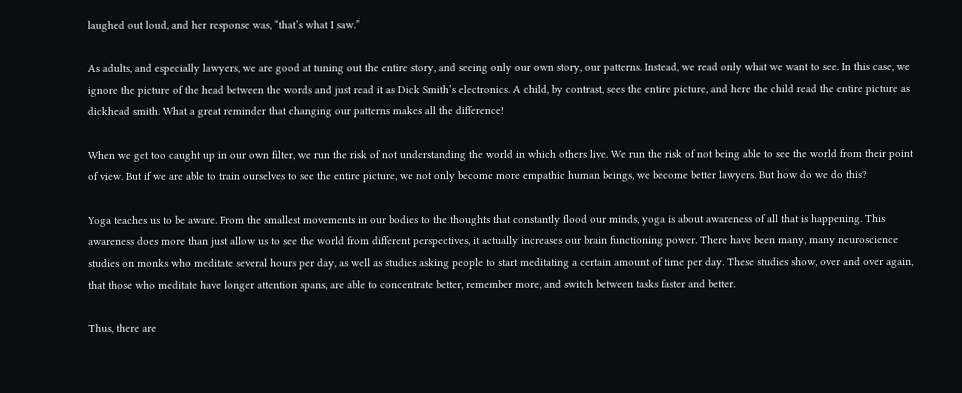laughed out loud, and her response was, “that’s what I saw.”

As adults, and especially lawyers, we are good at tuning out the entire story, and seeing only our own story, our patterns. Instead, we read only what we want to see. In this case, we ignore the picture of the head between the words and just read it as Dick Smith’s electronics. A child, by contrast, sees the entire picture, and here the child read the entire picture as dickhead smith. What a great reminder that changing our patterns makes all the difference!

When we get too caught up in our own filter, we run the risk of not understanding the world in which others live. We run the risk of not being able to see the world from their point of view. But if we are able to train ourselves to see the entire picture, we not only become more empathic human beings, we become better lawyers. But how do we do this?

Yoga teaches us to be aware. From the smallest movements in our bodies to the thoughts that constantly flood our minds, yoga is about awareness of all that is happening. This awareness does more than just allow us to see the world from different perspectives, it actually increases our brain functioning power. There have been many, many neuroscience studies on monks who meditate several hours per day, as well as studies asking people to start meditating a certain amount of time per day. These studies show, over and over again, that those who meditate have longer attention spans, are able to concentrate better, remember more, and switch between tasks faster and better.

Thus, there are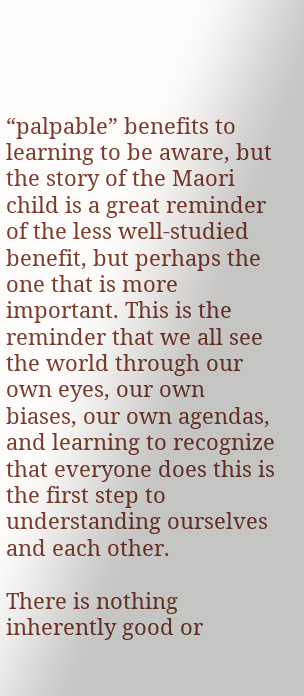“palpable” benefits to learning to be aware, but the story of the Maori child is a great reminder of the less well-studied benefit, but perhaps the one that is more important. This is the reminder that we all see the world through our own eyes, our own biases, our own agendas, and learning to recognize that everyone does this is the first step to understanding ourselves and each other.

There is nothing inherently good or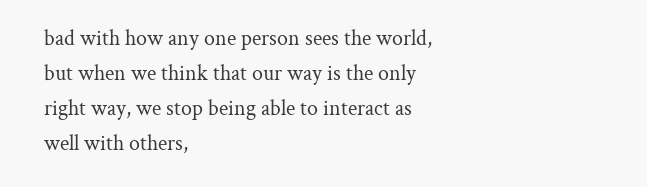bad with how any one person sees the world, but when we think that our way is the only right way, we stop being able to interact as well with others,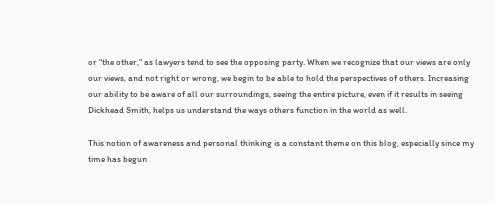or "the other," as lawyers tend to see the opposing party. When we recognize that our views are only our views, and not right or wrong, we begin to be able to hold the perspectives of others. Increasing our ability to be aware of all our surroundings, seeing the entire picture, even if it results in seeing Dickhead Smith, helps us understand the ways others function in the world as well.

This notion of awareness and personal thinking is a constant theme on this blog, especially since my time has begun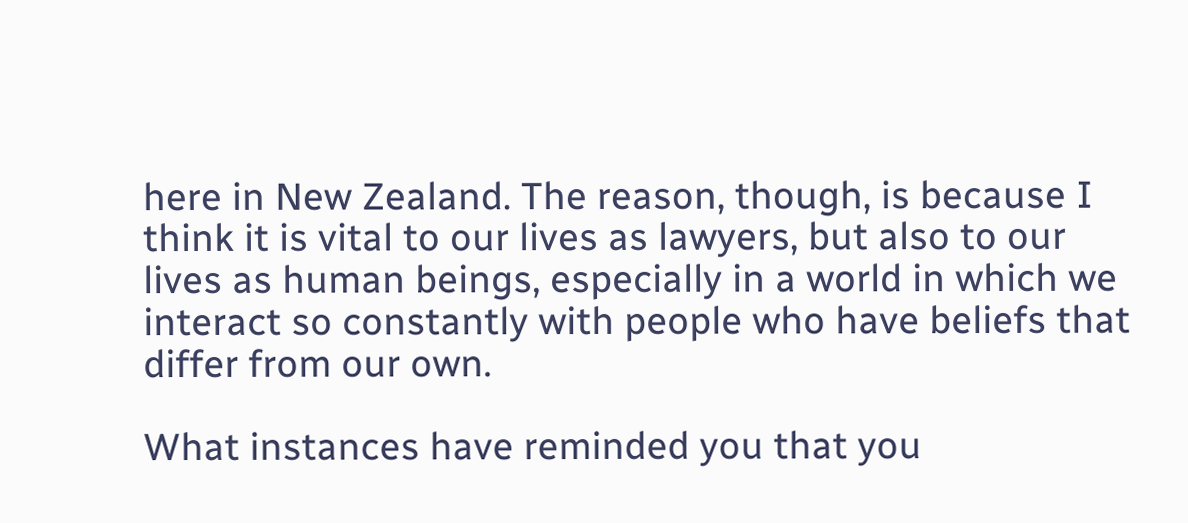here in New Zealand. The reason, though, is because I think it is vital to our lives as lawyers, but also to our lives as human beings, especially in a world in which we interact so constantly with people who have beliefs that differ from our own.

What instances have reminded you that you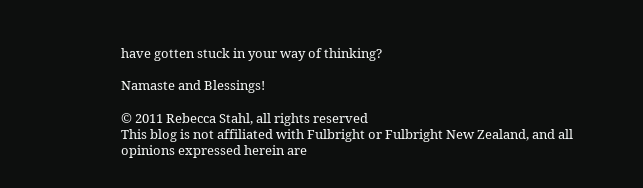have gotten stuck in your way of thinking?

Namaste and Blessings!

© 2011 Rebecca Stahl, all rights reserved
This blog is not affiliated with Fulbright or Fulbright New Zealand, and all opinions expressed herein are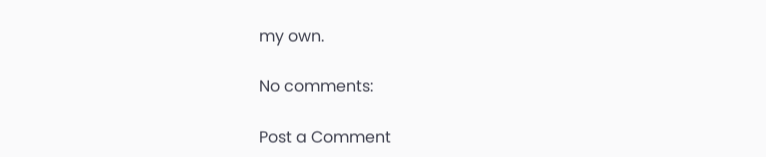my own.

No comments:

Post a Comment